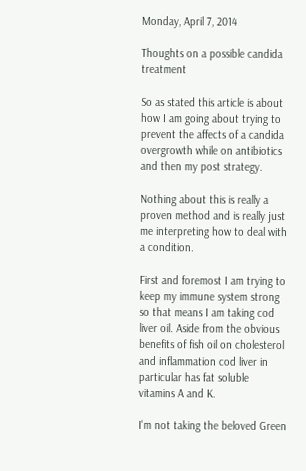Monday, April 7, 2014

Thoughts on a possible candida treatment

So as stated this article is about how I am going about trying to prevent the affects of a candida overgrowth while on antibiotics and then my post strategy.

Nothing about this is really a proven method and is really just me interpreting how to deal with a condition.

First and foremost I am trying to keep my immune system strong so that means I am taking cod liver oil. Aside from the obvious benefits of fish oil on cholesterol and inflammation cod liver in particular has fat soluble vitamins A and K.

I'm not taking the beloved Green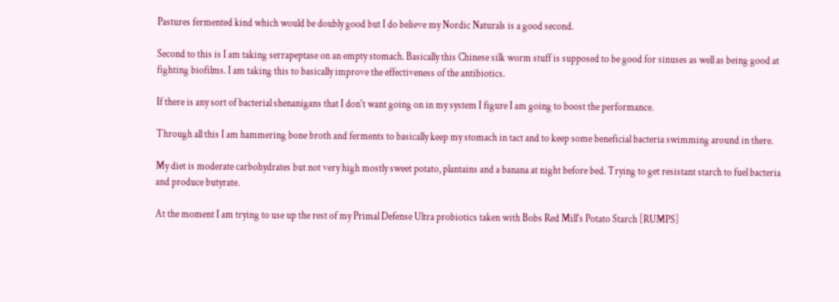Pastures fermented kind which would be doubly good but I do believe my Nordic Naturals is a good second.

Second to this is I am taking serrapeptase on an empty stomach. Basically this Chinese silk worm stuff is supposed to be good for sinuses as well as being good at fighting biofilms. I am taking this to basically improve the effectiveness of the antibiotics.

If there is any sort of bacterial shenanigans that I don't want going on in my system I figure I am going to boost the performance.

Through all this I am hammering bone broth and ferments to basically keep my stomach in tact and to keep some beneficial bacteria swimming around in there.

My diet is moderate carbohydrates but not very high mostly sweet potato, plantains and a banana at night before bed. Trying to get resistant starch to fuel bacteria and produce butyrate.

At the moment I am trying to use up the rest of my Primal Defense Ultra probiotics taken with Bobs Red Mill's Potato Starch [RUMPS]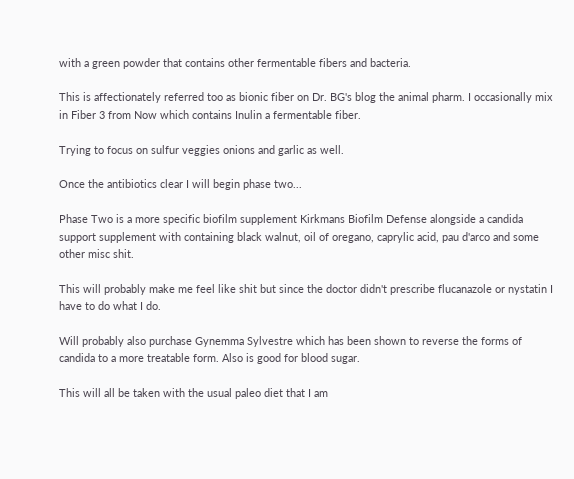with a green powder that contains other fermentable fibers and bacteria.

This is affectionately referred too as bionic fiber on Dr. BG's blog the animal pharm. I occasionally mix in Fiber 3 from Now which contains Inulin a fermentable fiber.

Trying to focus on sulfur veggies onions and garlic as well.

Once the antibiotics clear I will begin phase two...

Phase Two is a more specific biofilm supplement Kirkmans Biofilm Defense alongside a candida support supplement with containing black walnut, oil of oregano, caprylic acid, pau d'arco and some other misc shit.

This will probably make me feel like shit but since the doctor didn't prescribe flucanazole or nystatin I have to do what I do.

Will probably also purchase Gynemma Sylvestre which has been shown to reverse the forms of candida to a more treatable form. Also is good for blood sugar.

This will all be taken with the usual paleo diet that I am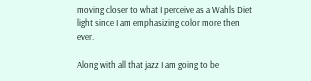moving closer to what I perceive as a Wahls Diet light since I am emphasizing color more then ever.

Along with all that jazz I am going to be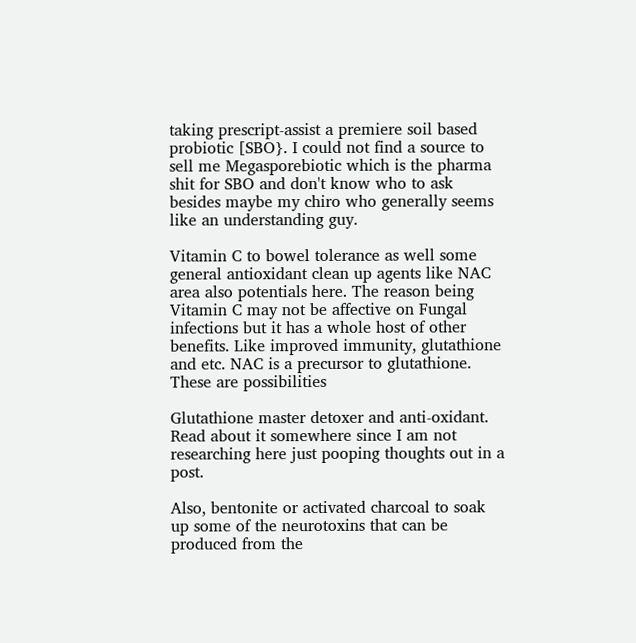taking prescript-assist a premiere soil based probiotic [SBO}. I could not find a source to sell me Megasporebiotic which is the pharma shit for SBO and don't know who to ask besides maybe my chiro who generally seems like an understanding guy.

Vitamin C to bowel tolerance as well some general antioxidant clean up agents like NAC area also potentials here. The reason being Vitamin C may not be affective on Fungal infections but it has a whole host of other benefits. Like improved immunity, glutathione and etc. NAC is a precursor to glutathione. These are possibilities

Glutathione master detoxer and anti-oxidant. Read about it somewhere since I am not researching here just pooping thoughts out in a post.

Also, bentonite or activated charcoal to soak up some of the neurotoxins that can be produced from the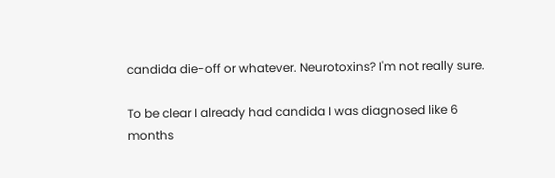candida die-off or whatever. Neurotoxins? I'm not really sure.

To be clear I already had candida I was diagnosed like 6 months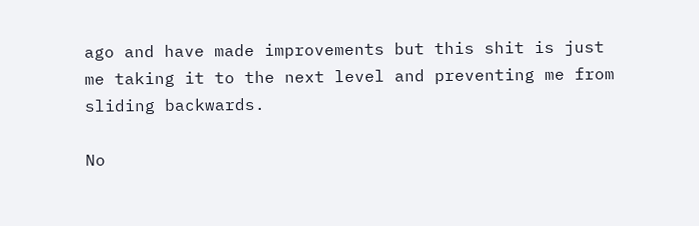ago and have made improvements but this shit is just me taking it to the next level and preventing me from sliding backwards.

No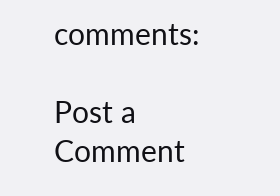comments:

Post a Comment